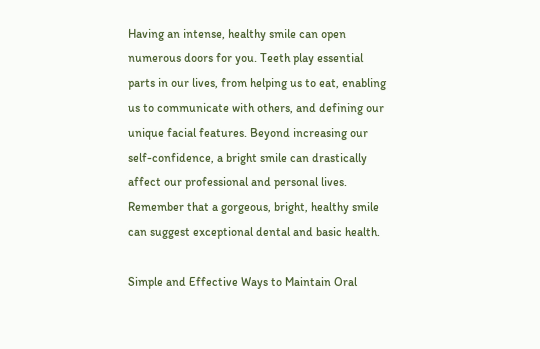Having an intense, healthy smile can open numerous doors for you. Teeth play essential parts in our lives, from helping us to eat, enabling us to communicate with others, and defining our unique facial features. Beyond increasing our self-confidence, a bright smile can drastically affect our professional and personal lives. Remember that a gorgeous, bright, healthy smile can suggest exceptional dental and basic health.

Simple and Effective Ways to Maintain Oral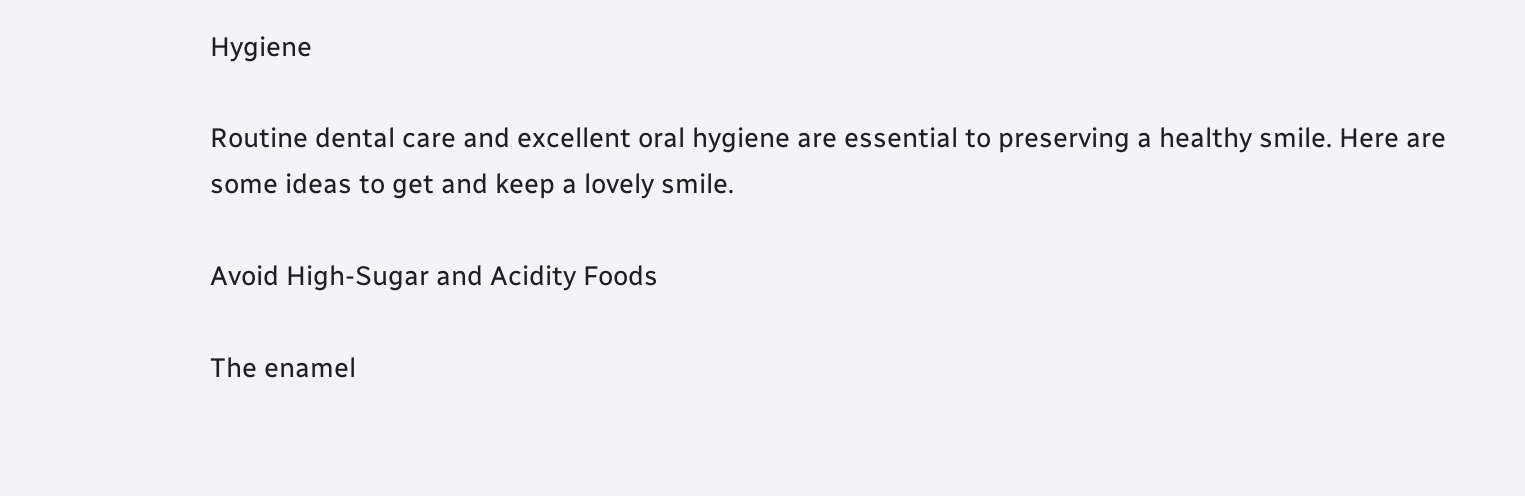Hygiene

Routine dental care and excellent oral hygiene are essential to preserving a healthy smile. Here are some ideas to get and keep a lovely smile.

Avoid High-Sugar and Acidity Foods

The enamel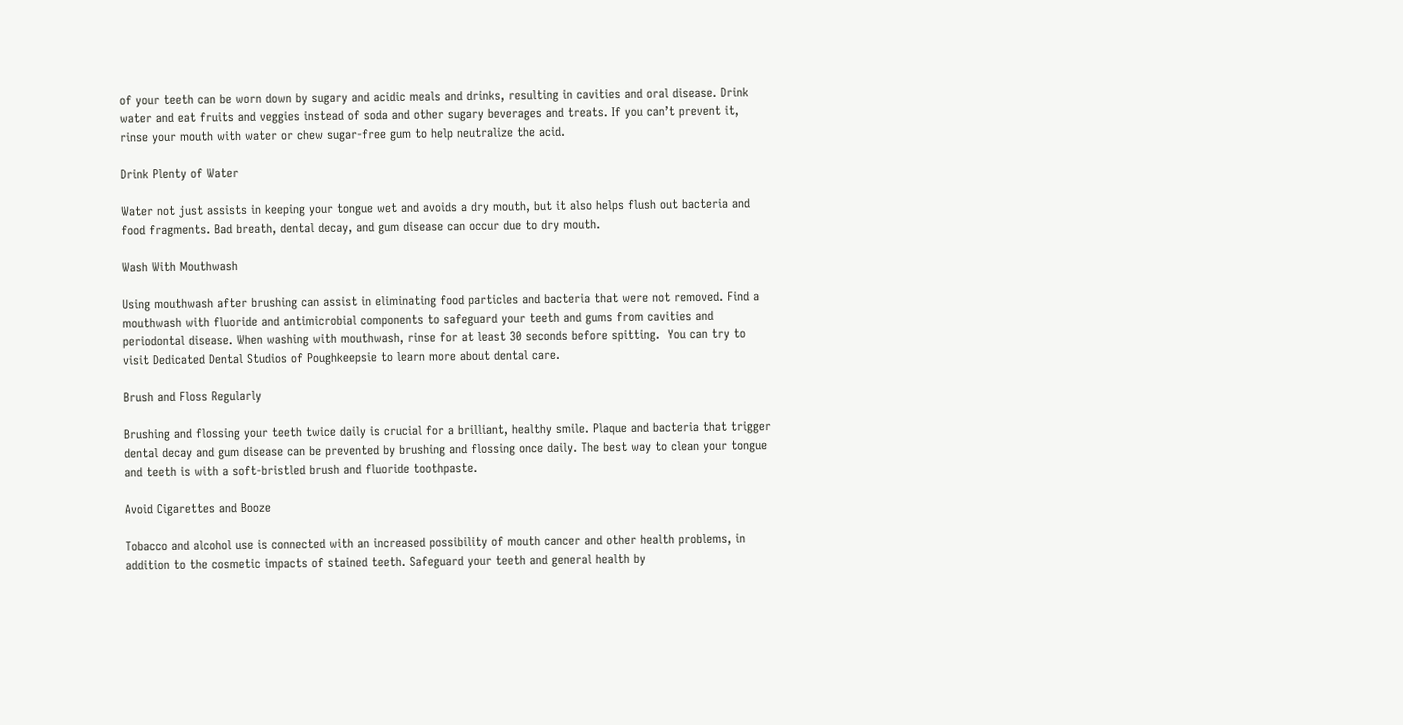of your teeth can be worn down by sugary and acidic meals and drinks, resulting in cavities and oral disease. Drink water and eat fruits and veggies instead of soda and other sugary beverages and treats. If you can’t prevent it, rinse your mouth with water or chew sugar-free gum to help neutralize the acid.

Drink Plenty of Water

Water not just assists in keeping your tongue wet and avoids a dry mouth, but it also helps flush out bacteria and food fragments. Bad breath, dental decay, and gum disease can occur due to dry mouth.

Wash With Mouthwash

Using mouthwash after brushing can assist in eliminating food particles and bacteria that were not removed. Find a mouthwash with fluoride and antimicrobial components to safeguard your teeth and gums from cavities and periodontal disease. When washing with mouthwash, rinse for at least 30 seconds before spitting.  You can try to visit Dedicated Dental Studios of Poughkeepsie to learn more about dental care.

Brush and Floss Regularly

Brushing and flossing your teeth twice daily is crucial for a brilliant, healthy smile. Plaque and bacteria that trigger dental decay and gum disease can be prevented by brushing and flossing once daily. The best way to clean your tongue and teeth is with a soft-bristled brush and fluoride toothpaste.

Avoid Cigarettes and Booze

Tobacco and alcohol use is connected with an increased possibility of mouth cancer and other health problems, in addition to the cosmetic impacts of stained teeth. Safeguard your teeth and general health by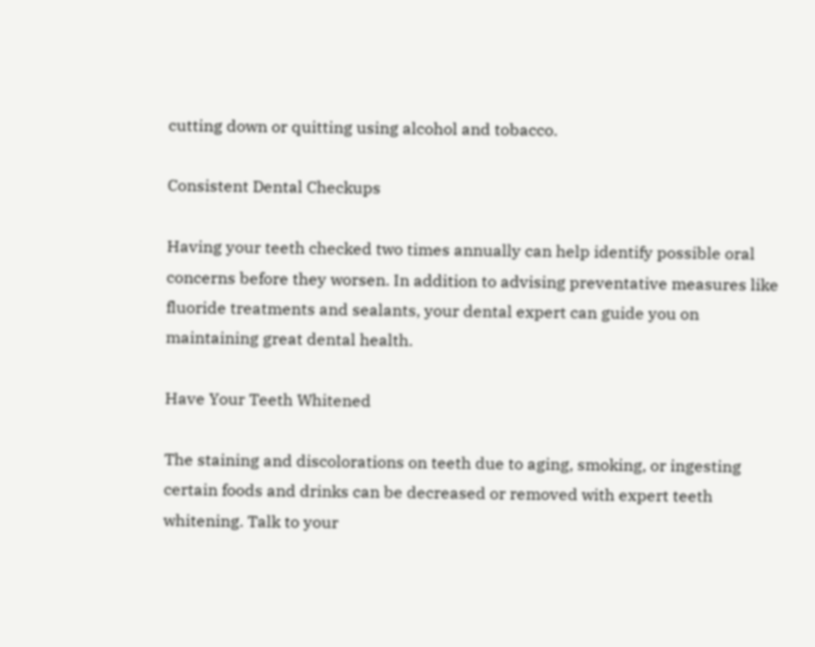cutting down or quitting using alcohol and tobacco.

Consistent Dental Checkups

Having your teeth checked two times annually can help identify possible oral concerns before they worsen. In addition to advising preventative measures like fluoride treatments and sealants, your dental expert can guide you on maintaining great dental health.

Have Your Teeth Whitened

The staining and discolorations on teeth due to aging, smoking, or ingesting certain foods and drinks can be decreased or removed with expert teeth whitening. Talk to your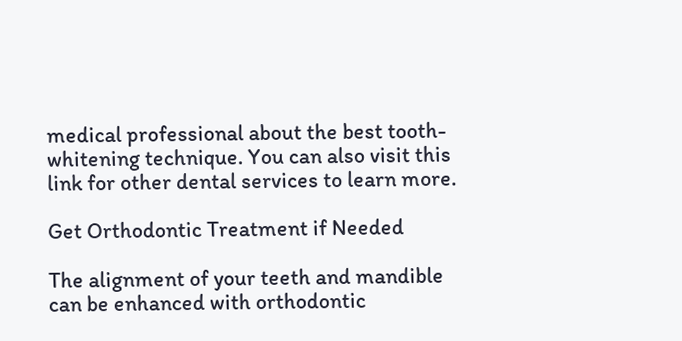medical professional about the best tooth-whitening technique. You can also visit this link for other dental services to learn more.

Get Orthodontic Treatment if Needed

The alignment of your teeth and mandible can be enhanced with orthodontic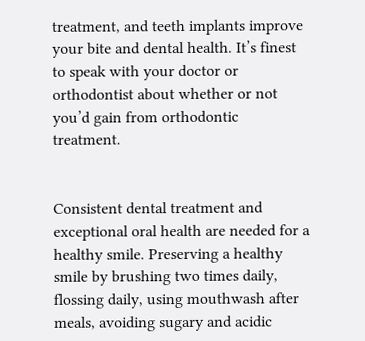treatment, and teeth implants improve your bite and dental health. It’s finest to speak with your doctor or orthodontist about whether or not you’d gain from orthodontic treatment.


Consistent dental treatment and exceptional oral health are needed for a healthy smile. Preserving a healthy smile by brushing two times daily, flossing daily, using mouthwash after meals, avoiding sugary and acidic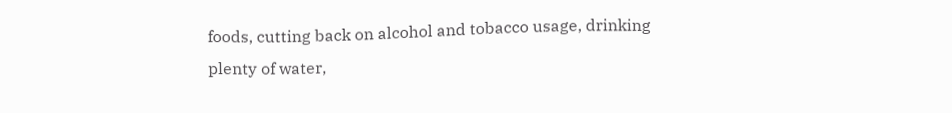foods, cutting back on alcohol and tobacco usage, drinking plenty of water,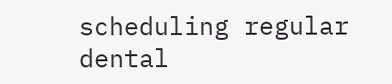scheduling regular dental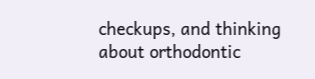checkups, and thinking about orthodontic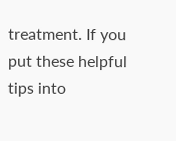treatment. If you put these helpful tips into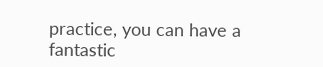practice, you can have a fantastic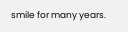smile for many years.